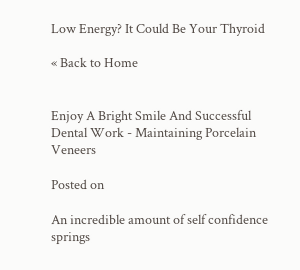Low Energy? It Could Be Your Thyroid

« Back to Home


Enjoy A Bright Smile And Successful Dental Work - Maintaining Porcelain Veneers

Posted on

An incredible amount of self confidence springs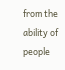from the ability of people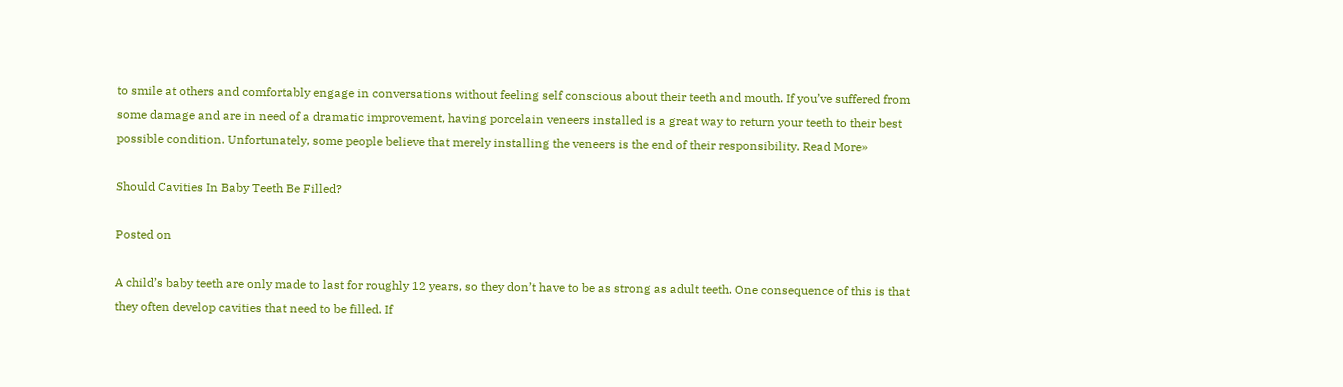to smile at others and comfortably engage in conversations without feeling self conscious about their teeth and mouth. If you’ve suffered from some damage and are in need of a dramatic improvement, having porcelain veneers installed is a great way to return your teeth to their best possible condition. Unfortunately, some people believe that merely installing the veneers is the end of their responsibility. Read More»

Should Cavities In Baby Teeth Be Filled?

Posted on

A child’s baby teeth are only made to last for roughly 12 years, so they don’t have to be as strong as adult teeth. One consequence of this is that they often develop cavities that need to be filled. If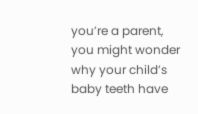you’re a parent, you might wonder why your child’s baby teeth have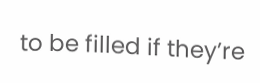to be filled if they’re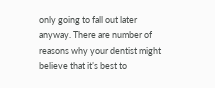only going to fall out later anyway. There are number of reasons why your dentist might believe that it’s best to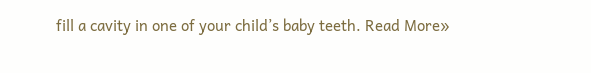fill a cavity in one of your child’s baby teeth. Read More»